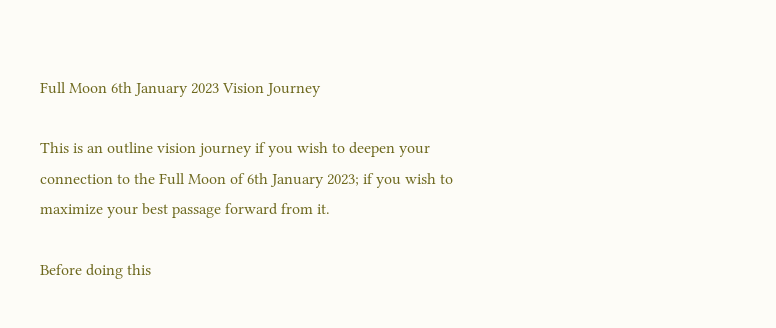Full Moon 6th January 2023 Vision Journey

This is an outline vision journey if you wish to deepen your connection to the Full Moon of 6th January 2023; if you wish to maximize your best passage forward from it.

Before doing this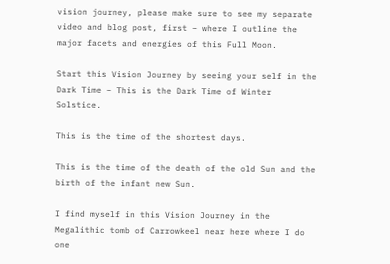vision journey, please make sure to see my separate video and blog post, first – where I outline the major facets and energies of this Full Moon.

Start this Vision Journey by seeing your self in the Dark Time – This is the Dark Time of Winter Solstice.

This is the time of the shortest days.

This is the time of the death of the old Sun and the birth of the infant new Sun.

I find myself in this Vision Journey in the Megalithic tomb of Carrowkeel near here where I do one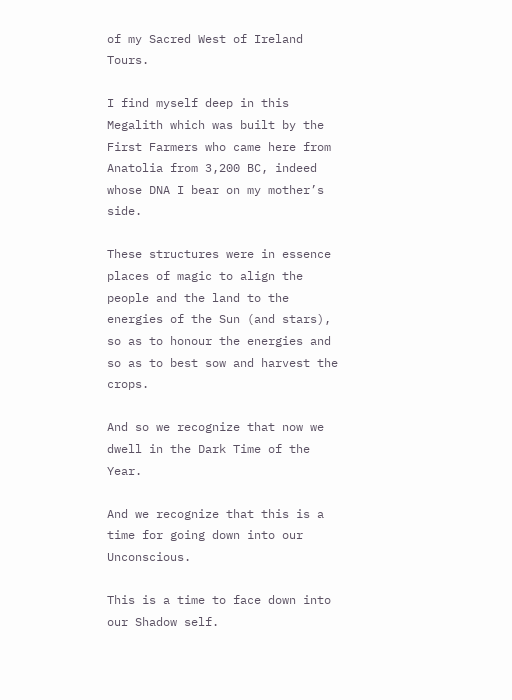of my Sacred West of Ireland Tours.

I find myself deep in this Megalith which was built by the First Farmers who came here from Anatolia from 3,200 BC, indeed whose DNA I bear on my mother’s side.

These structures were in essence places of magic to align the people and the land to the energies of the Sun (and stars), so as to honour the energies and so as to best sow and harvest the crops.

And so we recognize that now we dwell in the Dark Time of the Year.

And we recognize that this is a time for going down into our Unconscious.

This is a time to face down into our Shadow self.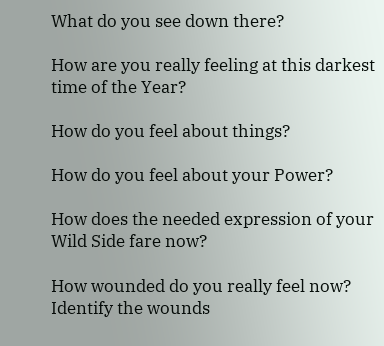What do you see down there?

How are you really feeling at this darkest time of the Year?

How do you feel about things?

How do you feel about your Power?

How does the needed expression of your Wild Side fare now?

How wounded do you really feel now? Identify the wounds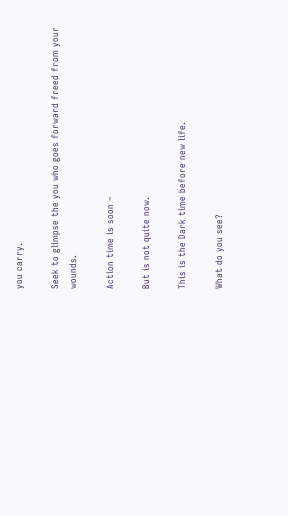you carry.

Seek to glimpse the you who goes forward freed from your wounds.

Action time is soon –

But is not quite now.

This is the Dark time before new life.

What do you see?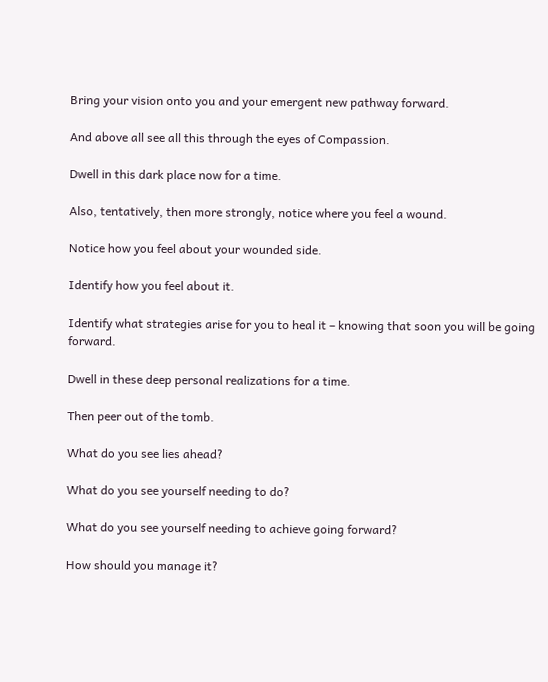Bring your vision onto you and your emergent new pathway forward.

And above all see all this through the eyes of Compassion.

Dwell in this dark place now for a time.

Also, tentatively, then more strongly, notice where you feel a wound.

Notice how you feel about your wounded side.

Identify how you feel about it.

Identify what strategies arise for you to heal it – knowing that soon you will be going forward.

Dwell in these deep personal realizations for a time.

Then peer out of the tomb.

What do you see lies ahead?

What do you see yourself needing to do?

What do you see yourself needing to achieve going forward?

How should you manage it?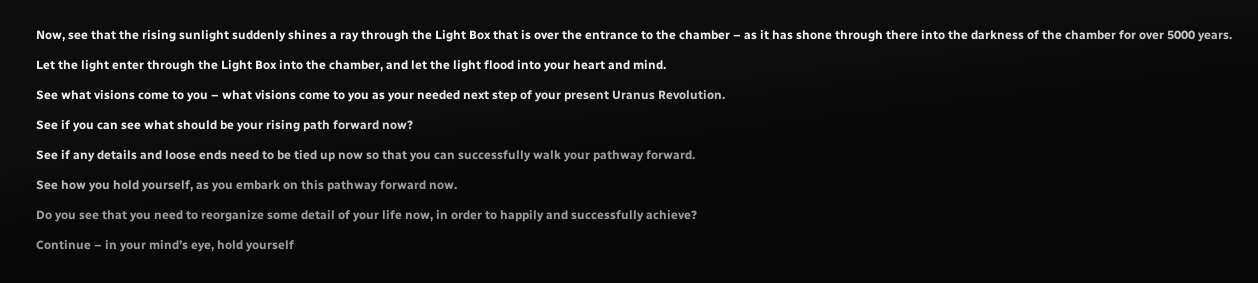Now, see that the rising sunlight suddenly shines a ray through the Light Box that is over the entrance to the chamber – as it has shone through there into the darkness of the chamber for over 5000 years.

Let the light enter through the Light Box into the chamber, and let the light flood into your heart and mind.

See what visions come to you – what visions come to you as your needed next step of your present Uranus Revolution.

See if you can see what should be your rising path forward now?

See if any details and loose ends need to be tied up now so that you can successfully walk your pathway forward.

See how you hold yourself, as you embark on this pathway forward now.

Do you see that you need to reorganize some detail of your life now, in order to happily and successfully achieve?

Continue – in your mind’s eye, hold yourself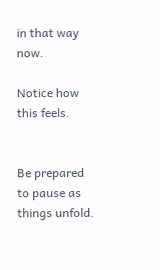in that way now.

Notice how this feels.


Be prepared to pause as things unfold.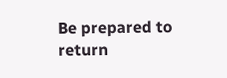Be prepared to return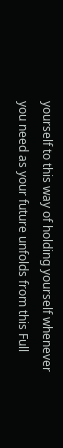yourself to this way of holding yourself whenever you need as your future unfolds from this Full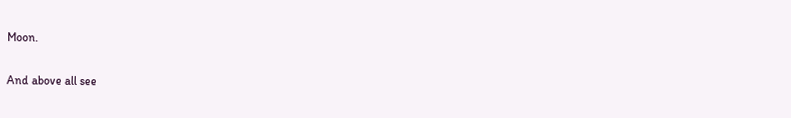Moon.

And above all see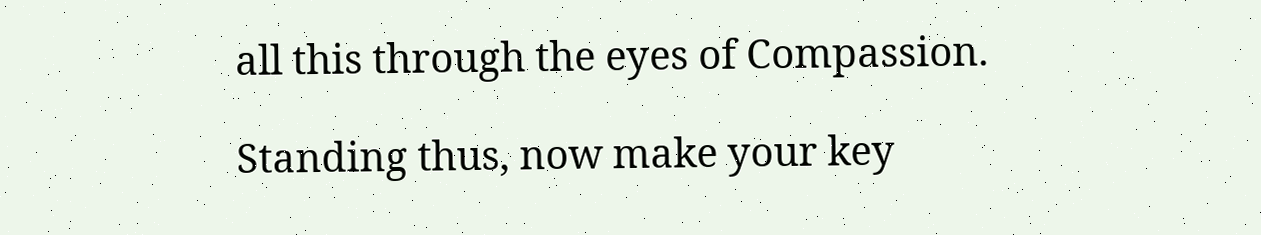all this through the eyes of Compassion.

Standing thus, now make your key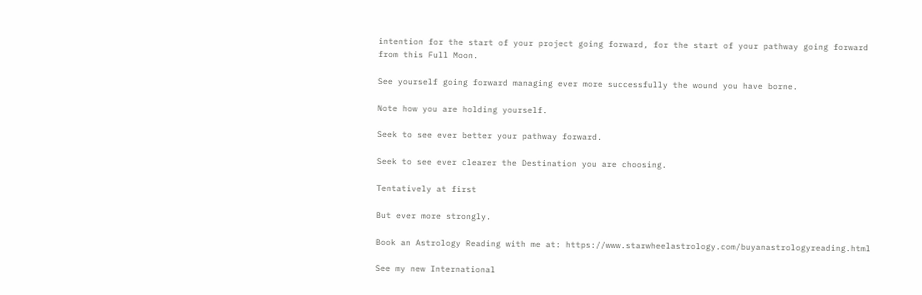intention for the start of your project going forward, for the start of your pathway going forward from this Full Moon.

See yourself going forward managing ever more successfully the wound you have borne.

Note how you are holding yourself.

Seek to see ever better your pathway forward.

Seek to see ever clearer the Destination you are choosing.

Tentatively at first

But ever more strongly.

Book an Astrology Reading with me at: https://www.starwheelastrology.com/buyanastrologyreading.html

See my new International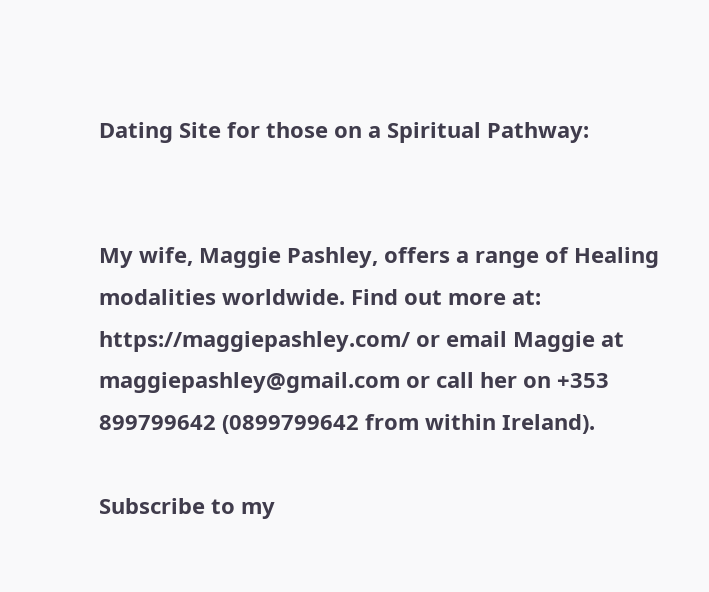Dating Site for those on a Spiritual Pathway:


My wife, Maggie Pashley, offers a range of Healing modalities worldwide. Find out more at: https://maggiepashley.com/ or email Maggie at maggiepashley@gmail.com or call her on +353 899799642 (0899799642 from within Ireland).

Subscribe to my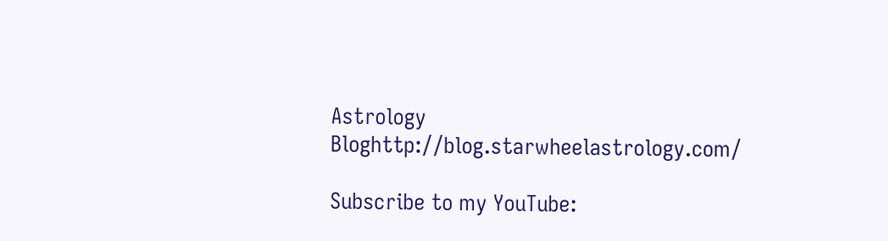Astrology Bloghttp://blog.starwheelastrology.com/

Subscribe to my YouTube: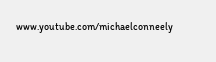www.youtube.com/michaelconneely